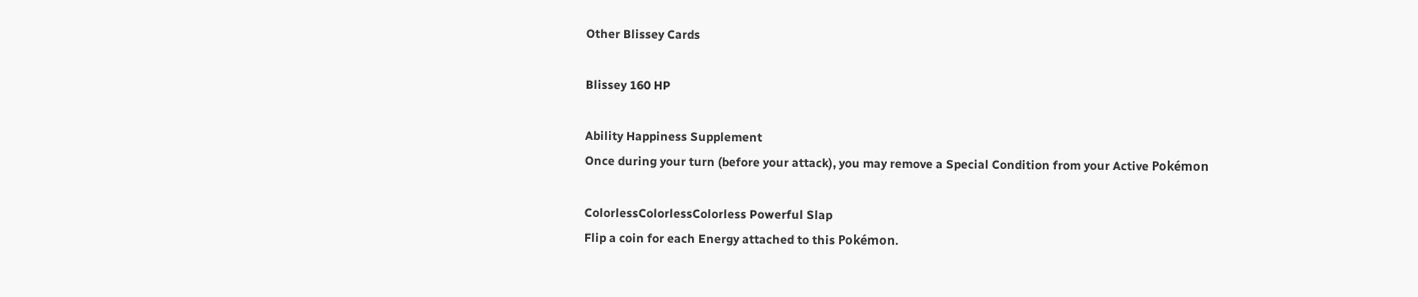Other Blissey Cards

Blissey 160 HP

Ability Happiness Supplement
Once during your turn (before your attack), you may remove a Special Condition from your Active Pokémon

ColorlessColorlessColorless Powerful Slap
Flip a coin for each Energy attached to this Pokémon.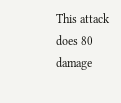This attack does 80 damage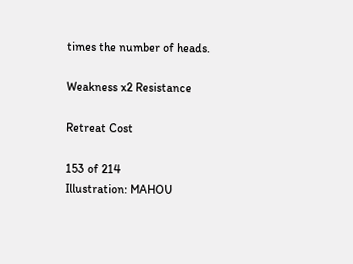times the number of heads.

Weakness x2 Resistance

Retreat Cost

153 of 214
Illustration: MAHOU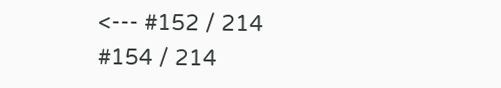<--- #152 / 214
#154 / 214